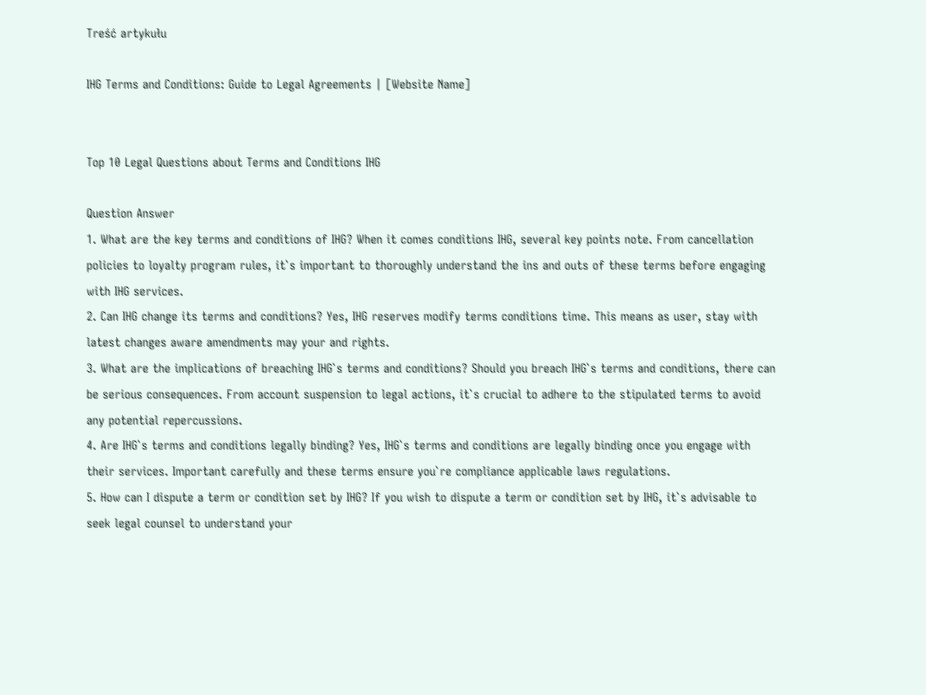Treść artykułu

IHG Terms and Conditions: Guide to Legal Agreements | [Website Name]


Top 10 Legal Questions about Terms and Conditions IHG

Question Answer
1. What are the key terms and conditions of IHG? When it comes conditions IHG, several key points note. From cancellation policies to loyalty program rules, it`s important to thoroughly understand the ins and outs of these terms before engaging with IHG services.
2. Can IHG change its terms and conditions? Yes, IHG reserves modify terms conditions time. This means as user, stay with latest changes aware amendments may your and rights.
3. What are the implications of breaching IHG`s terms and conditions? Should you breach IHG`s terms and conditions, there can be serious consequences. From account suspension to legal actions, it`s crucial to adhere to the stipulated terms to avoid any potential repercussions.
4. Are IHG`s terms and conditions legally binding? Yes, IHG`s terms and conditions are legally binding once you engage with their services. Important carefully and these terms ensure you`re compliance applicable laws regulations.
5. How can I dispute a term or condition set by IHG? If you wish to dispute a term or condition set by IHG, it`s advisable to seek legal counsel to understand your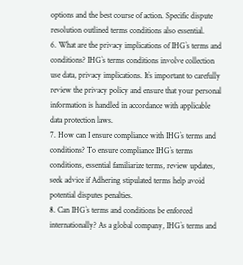options and the best course of action. Specific dispute resolution outlined terms conditions also essential.
6. What are the privacy implications of IHG`s terms and conditions? IHG`s terms conditions involve collection use data, privacy implications. It`s important to carefully review the privacy policy and ensure that your personal information is handled in accordance with applicable data protection laws.
7. How can I ensure compliance with IHG`s terms and conditions? To ensure compliance IHG`s terms conditions, essential familiarize terms, review updates, seek advice if Adhering stipulated terms help avoid potential disputes penalties.
8. Can IHG`s terms and conditions be enforced internationally? As a global company, IHG`s terms and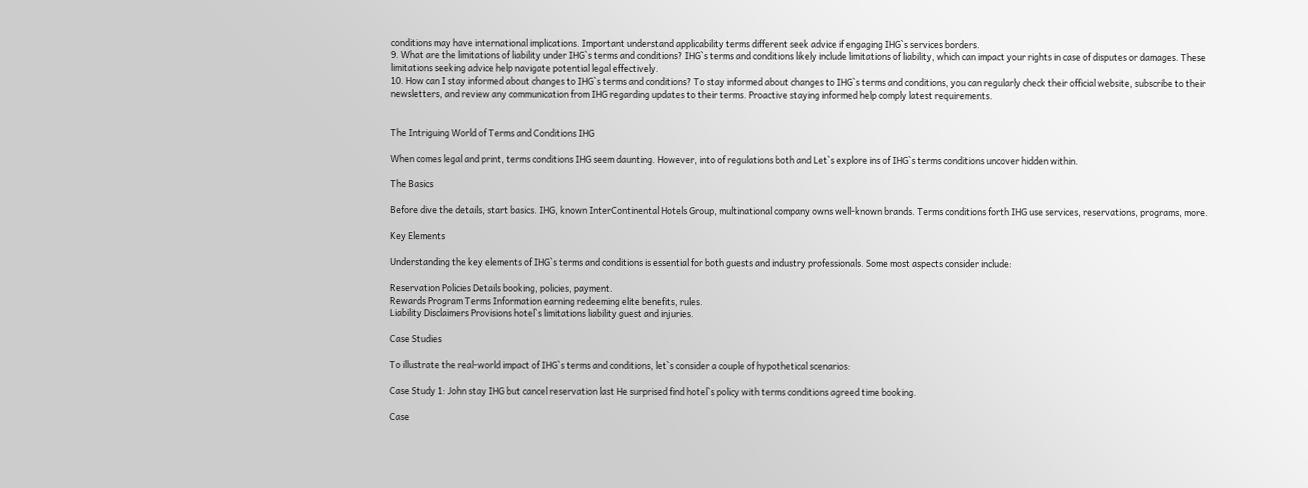conditions may have international implications. Important understand applicability terms different seek advice if engaging IHG`s services borders.
9. What are the limitations of liability under IHG`s terms and conditions? IHG`s terms and conditions likely include limitations of liability, which can impact your rights in case of disputes or damages. These limitations seeking advice help navigate potential legal effectively.
10. How can I stay informed about changes to IHG`s terms and conditions? To stay informed about changes to IHG`s terms and conditions, you can regularly check their official website, subscribe to their newsletters, and review any communication from IHG regarding updates to their terms. Proactive staying informed help comply latest requirements.


The Intriguing World of Terms and Conditions IHG

When comes legal and print, terms conditions IHG seem daunting. However, into of regulations both and Let`s explore ins of IHG`s terms conditions uncover hidden within.

The Basics

Before dive the details, start basics. IHG, known InterContinental Hotels Group, multinational company owns well-known brands. Terms conditions forth IHG use services, reservations, programs, more.

Key Elements

Understanding the key elements of IHG`s terms and conditions is essential for both guests and industry professionals. Some most aspects consider include:

Reservation Policies Details booking, policies, payment.
Rewards Program Terms Information earning redeeming elite benefits, rules.
Liability Disclaimers Provisions hotel`s limitations liability guest and injuries.

Case Studies

To illustrate the real-world impact of IHG`s terms and conditions, let`s consider a couple of hypothetical scenarios:

Case Study 1: John stay IHG but cancel reservation last He surprised find hotel`s policy with terms conditions agreed time booking.

Case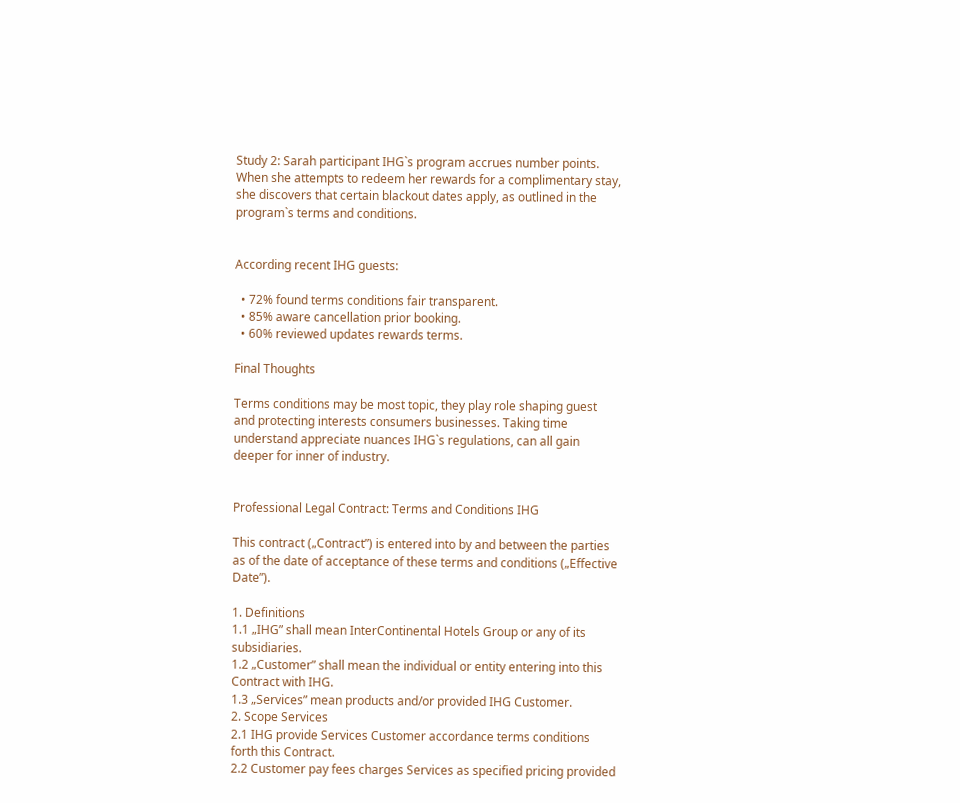Study 2: Sarah participant IHG`s program accrues number points. When she attempts to redeem her rewards for a complimentary stay, she discovers that certain blackout dates apply, as outlined in the program`s terms and conditions.


According recent IHG guests:

  • 72% found terms conditions fair transparent.
  • 85% aware cancellation prior booking.
  • 60% reviewed updates rewards terms.

Final Thoughts

Terms conditions may be most topic, they play role shaping guest and protecting interests consumers businesses. Taking time understand appreciate nuances IHG`s regulations, can all gain deeper for inner of industry.


Professional Legal Contract: Terms and Conditions IHG

This contract („Contract”) is entered into by and between the parties as of the date of acceptance of these terms and conditions („Effective Date”).

1. Definitions
1.1 „IHG” shall mean InterContinental Hotels Group or any of its subsidiaries.
1.2 „Customer” shall mean the individual or entity entering into this Contract with IHG.
1.3 „Services” mean products and/or provided IHG Customer.
2. Scope Services
2.1 IHG provide Services Customer accordance terms conditions forth this Contract.
2.2 Customer pay fees charges Services as specified pricing provided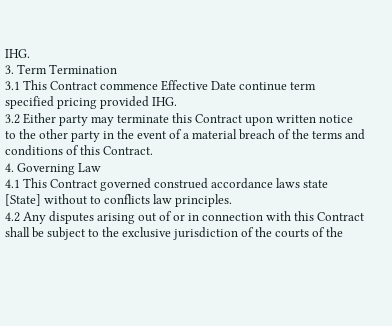IHG.
3. Term Termination
3.1 This Contract commence Effective Date continue term specified pricing provided IHG.
3.2 Either party may terminate this Contract upon written notice to the other party in the event of a material breach of the terms and conditions of this Contract.
4. Governing Law
4.1 This Contract governed construed accordance laws state [State] without to conflicts law principles.
4.2 Any disputes arising out of or in connection with this Contract shall be subject to the exclusive jurisdiction of the courts of the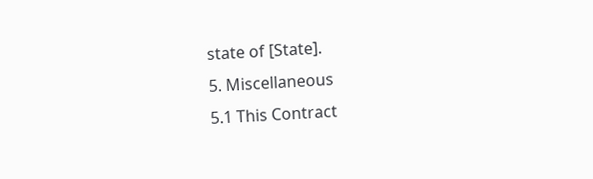state of [State].
5. Miscellaneous
5.1 This Contract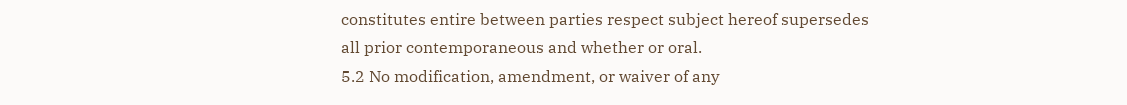constitutes entire between parties respect subject hereof supersedes all prior contemporaneous and whether or oral.
5.2 No modification, amendment, or waiver of any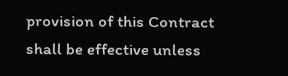provision of this Contract shall be effective unless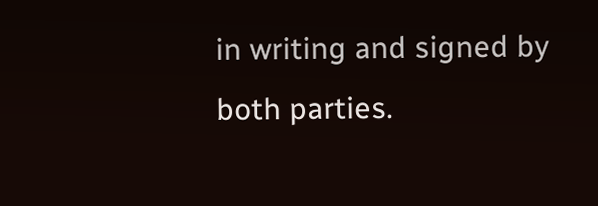in writing and signed by both parties.